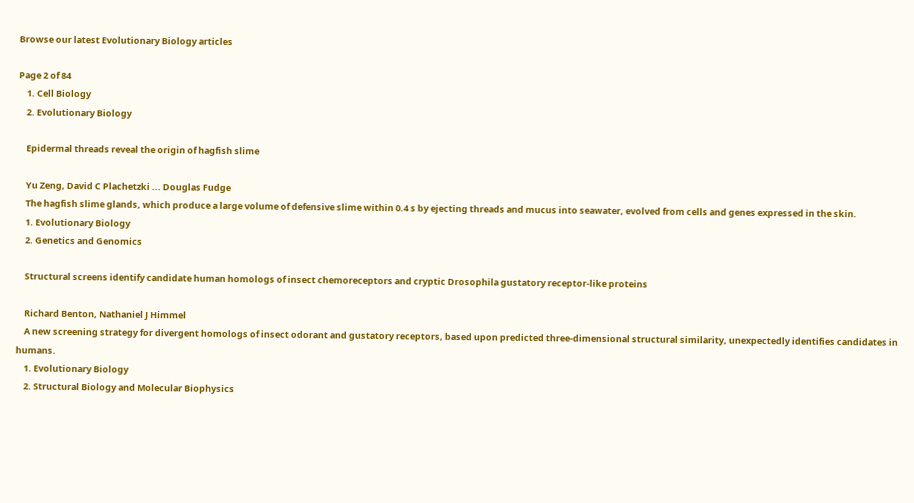Browse our latest Evolutionary Biology articles

Page 2 of 84
    1. Cell Biology
    2. Evolutionary Biology

    Epidermal threads reveal the origin of hagfish slime

    Yu Zeng, David C Plachetzki ... Douglas Fudge
    The hagfish slime glands, which produce a large volume of defensive slime within 0.4 s by ejecting threads and mucus into seawater, evolved from cells and genes expressed in the skin.
    1. Evolutionary Biology
    2. Genetics and Genomics

    Structural screens identify candidate human homologs of insect chemoreceptors and cryptic Drosophila gustatory receptor-like proteins

    Richard Benton, Nathaniel J Himmel
    A new screening strategy for divergent homologs of insect odorant and gustatory receptors, based upon predicted three-dimensional structural similarity, unexpectedly identifies candidates in humans.
    1. Evolutionary Biology
    2. Structural Biology and Molecular Biophysics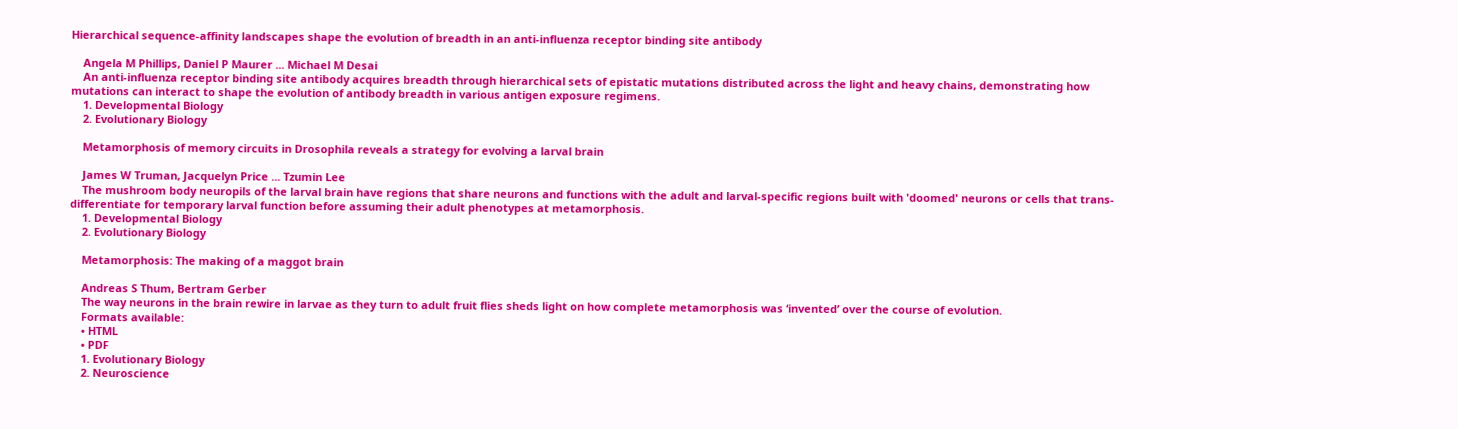Hierarchical sequence-affinity landscapes shape the evolution of breadth in an anti-influenza receptor binding site antibody

    Angela M Phillips, Daniel P Maurer ... Michael M Desai
    An anti-influenza receptor binding site antibody acquires breadth through hierarchical sets of epistatic mutations distributed across the light and heavy chains, demonstrating how mutations can interact to shape the evolution of antibody breadth in various antigen exposure regimens.
    1. Developmental Biology
    2. Evolutionary Biology

    Metamorphosis of memory circuits in Drosophila reveals a strategy for evolving a larval brain

    James W Truman, Jacquelyn Price ... Tzumin Lee
    The mushroom body neuropils of the larval brain have regions that share neurons and functions with the adult and larval-specific regions built with 'doomed' neurons or cells that trans-differentiate for temporary larval function before assuming their adult phenotypes at metamorphosis.
    1. Developmental Biology
    2. Evolutionary Biology

    Metamorphosis: The making of a maggot brain

    Andreas S Thum, Bertram Gerber
    The way neurons in the brain rewire in larvae as they turn to adult fruit flies sheds light on how complete metamorphosis was ‘invented’ over the course of evolution.
    Formats available:
    • HTML
    • PDF
    1. Evolutionary Biology
    2. Neuroscience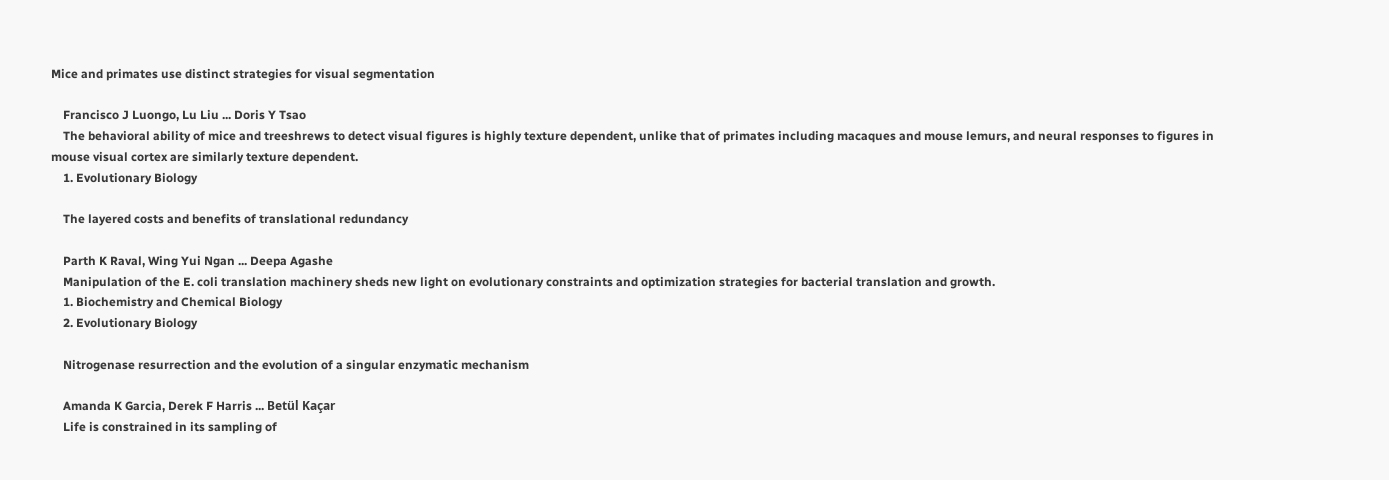Mice and primates use distinct strategies for visual segmentation

    Francisco J Luongo, Lu Liu ... Doris Y Tsao
    The behavioral ability of mice and treeshrews to detect visual figures is highly texture dependent, unlike that of primates including macaques and mouse lemurs, and neural responses to figures in mouse visual cortex are similarly texture dependent.
    1. Evolutionary Biology

    The layered costs and benefits of translational redundancy

    Parth K Raval, Wing Yui Ngan ... Deepa Agashe
    Manipulation of the E. coli translation machinery sheds new light on evolutionary constraints and optimization strategies for bacterial translation and growth.
    1. Biochemistry and Chemical Biology
    2. Evolutionary Biology

    Nitrogenase resurrection and the evolution of a singular enzymatic mechanism

    Amanda K Garcia, Derek F Harris ... Betül Kaçar
    Life is constrained in its sampling of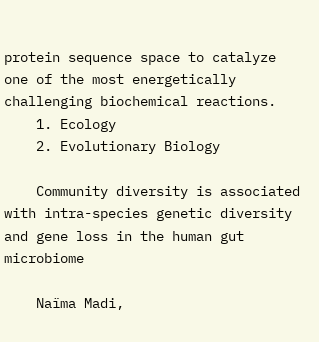protein sequence space to catalyze one of the most energetically challenging biochemical reactions.
    1. Ecology
    2. Evolutionary Biology

    Community diversity is associated with intra-species genetic diversity and gene loss in the human gut microbiome

    Naïma Madi,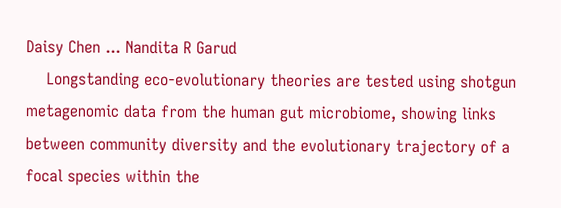Daisy Chen ... Nandita R Garud
    Longstanding eco-evolutionary theories are tested using shotgun metagenomic data from the human gut microbiome, showing links between community diversity and the evolutionary trajectory of a focal species within the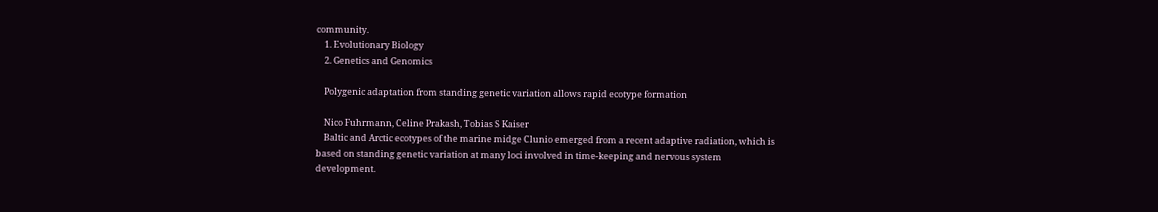community.
    1. Evolutionary Biology
    2. Genetics and Genomics

    Polygenic adaptation from standing genetic variation allows rapid ecotype formation

    Nico Fuhrmann, Celine Prakash, Tobias S Kaiser
    Baltic and Arctic ecotypes of the marine midge Clunio emerged from a recent adaptive radiation, which is based on standing genetic variation at many loci involved in time-keeping and nervous system development.